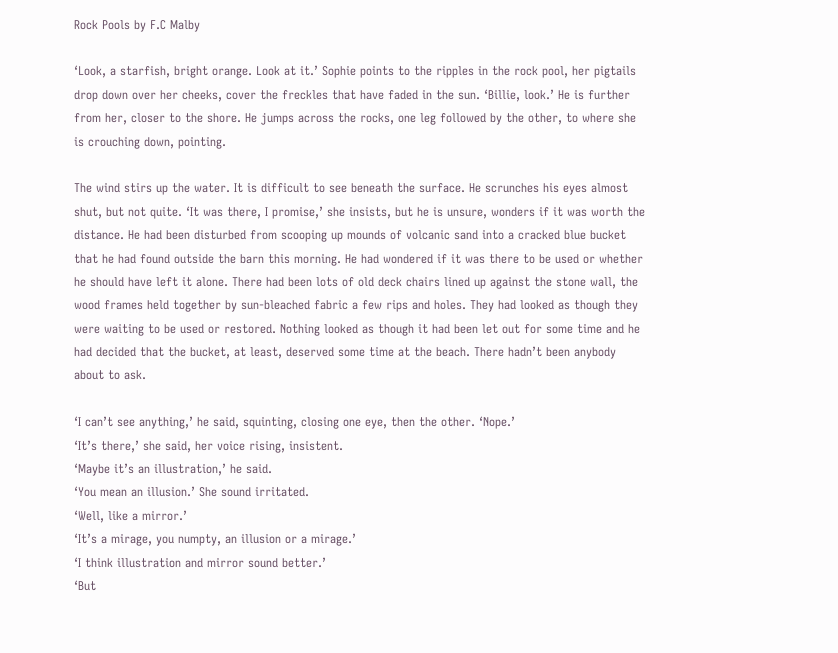Rock Pools by F.C Malby

‘Look, a starfish, bright orange. Look at it.’ Sophie points to the ripples in the rock pool, her pigtails drop down over her cheeks, cover the freckles that have faded in the sun. ‘Billie, look.’ He is further from her, closer to the shore. He jumps across the rocks, one leg followed by the other, to where she is crouching down, pointing.

The wind stirs up the water. It is difficult to see beneath the surface. He scrunches his eyes almost shut, but not quite. ‘It was there, I promise,’ she insists, but he is unsure, wonders if it was worth the distance. He had been disturbed from scooping up mounds of volcanic sand into a cracked blue bucket that he had found outside the barn this morning. He had wondered if it was there to be used or whether he should have left it alone. There had been lots of old deck chairs lined up against the stone wall, the wood frames held together by sun-bleached fabric a few rips and holes. They had looked as though they were waiting to be used or restored. Nothing looked as though it had been let out for some time and he had decided that the bucket, at least, deserved some time at the beach. There hadn’t been anybody about to ask.

‘I can’t see anything,’ he said, squinting, closing one eye, then the other. ‘Nope.’
‘It’s there,’ she said, her voice rising, insistent.
‘Maybe it’s an illustration,’ he said.
‘You mean an illusion.’ She sound irritated.
‘Well, like a mirror.’
‘It’s a mirage, you numpty, an illusion or a mirage.’
‘I think illustration and mirror sound better.’
‘But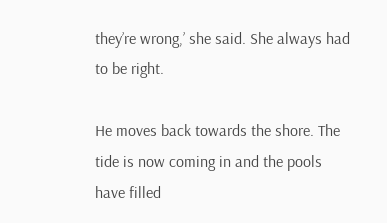they’re wrong,’ she said. She always had to be right.

He moves back towards the shore. The tide is now coming in and the pools have filled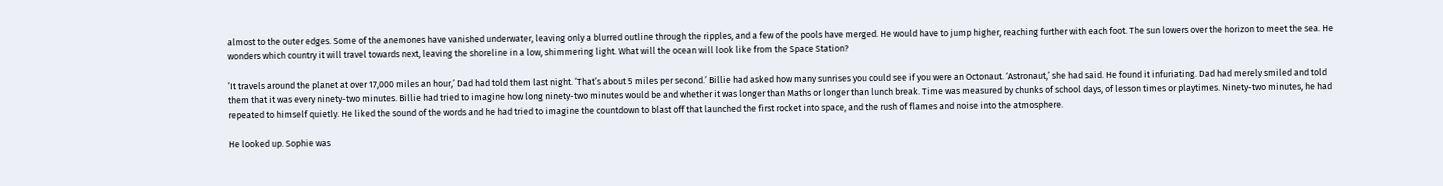almost to the outer edges. Some of the anemones have vanished underwater, leaving only a blurred outline through the ripples, and a few of the pools have merged. He would have to jump higher, reaching further with each foot. The sun lowers over the horizon to meet the sea. He wonders which country it will travel towards next, leaving the shoreline in a low, shimmering light. What will the ocean will look like from the Space Station?

’It travels around the planet at over 17,000 miles an hour,’ Dad had told them last night. ’That’s about 5 miles per second.’ Billie had asked how many sunrises you could see if you were an Octonaut. ‘Astronaut,’ she had said. He found it infuriating. Dad had merely smiled and told them that it was every ninety-two minutes. Billie had tried to imagine how long ninety-two minutes would be and whether it was longer than Maths or longer than lunch break. Time was measured by chunks of school days, of lesson times or playtimes. Ninety-two minutes, he had repeated to himself quietly. He liked the sound of the words and he had tried to imagine the countdown to blast off that launched the first rocket into space, and the rush of flames and noise into the atmosphere.

He looked up. Sophie was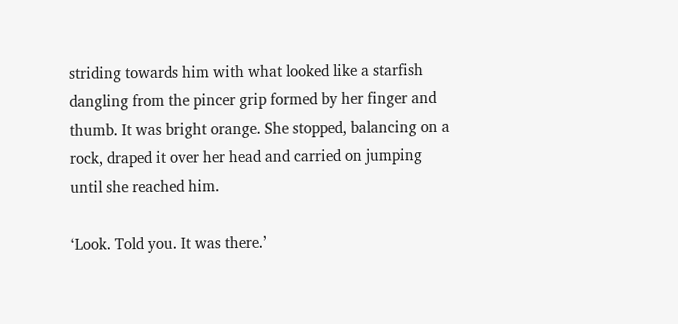striding towards him with what looked like a starfish dangling from the pincer grip formed by her finger and thumb. It was bright orange. She stopped, balancing on a rock, draped it over her head and carried on jumping until she reached him.

‘Look. Told you. It was there.’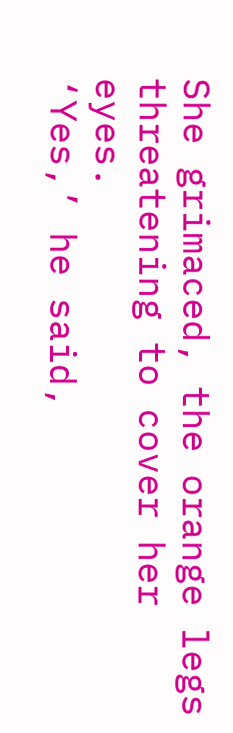She grimaced, the orange legs threatening to cover her eyes.
‘Yes,’ he said,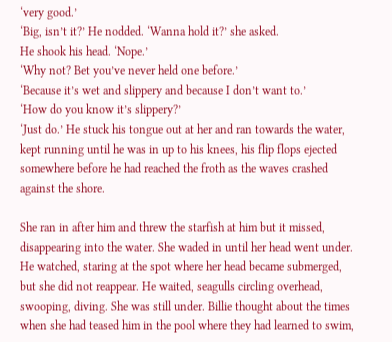‘very good.’
‘Big, isn’t it?’ He nodded. ‘Wanna hold it?’ she asked.
He shook his head. ‘Nope.’
‘Why not? Bet you’ve never held one before.’
‘Because it’s wet and slippery and because I don’t want to.’
‘How do you know it’s slippery?’
‘Just do.’ He stuck his tongue out at her and ran towards the water, kept running until he was in up to his knees, his flip flops ejected somewhere before he had reached the froth as the waves crashed against the shore.

She ran in after him and threw the starfish at him but it missed, disappearing into the water. She waded in until her head went under. He watched, staring at the spot where her head became submerged, but she did not reappear. He waited, seagulls circling overhead, swooping, diving. She was still under. Billie thought about the times when she had teased him in the pool where they had learned to swim,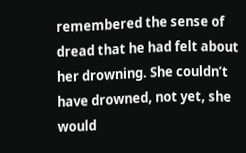remembered the sense of dread that he had felt about her drowning. She couldn’t have drowned, not yet, she would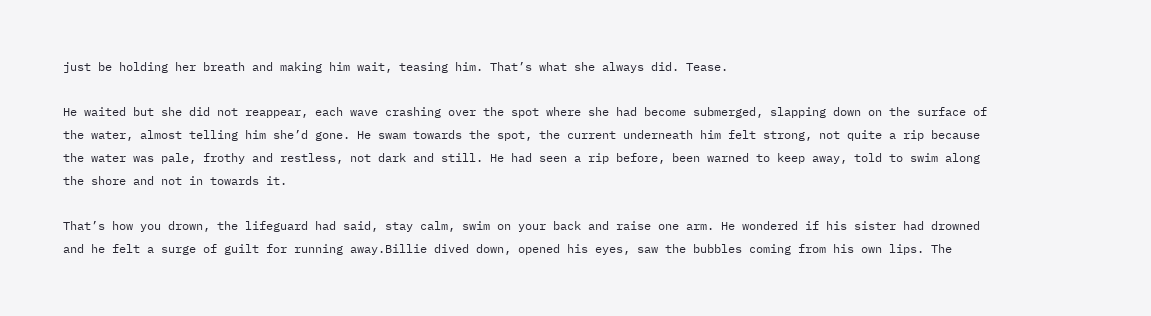just be holding her breath and making him wait, teasing him. That’s what she always did. Tease.

He waited but she did not reappear, each wave crashing over the spot where she had become submerged, slapping down on the surface of the water, almost telling him she’d gone. He swam towards the spot, the current underneath him felt strong, not quite a rip because the water was pale, frothy and restless, not dark and still. He had seen a rip before, been warned to keep away, told to swim along the shore and not in towards it.

That’s how you drown, the lifeguard had said, stay calm, swim on your back and raise one arm. He wondered if his sister had drowned and he felt a surge of guilt for running away.Billie dived down, opened his eyes, saw the bubbles coming from his own lips. The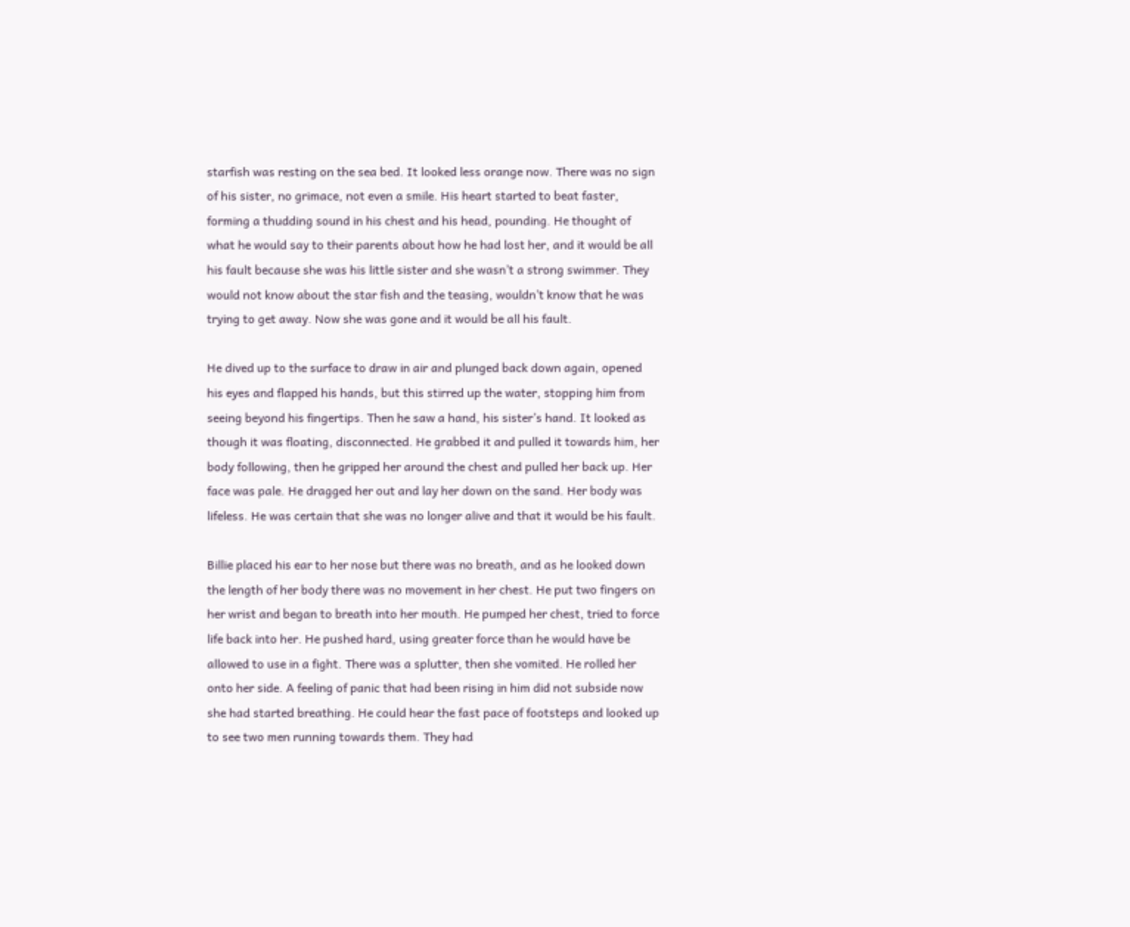starfish was resting on the sea bed. It looked less orange now. There was no sign of his sister, no grimace, not even a smile. His heart started to beat faster, forming a thudding sound in his chest and his head, pounding. He thought of what he would say to their parents about how he had lost her, and it would be all his fault because she was his little sister and she wasn’t a strong swimmer. They would not know about the star fish and the teasing, wouldn’t know that he was trying to get away. Now she was gone and it would be all his fault.

He dived up to the surface to draw in air and plunged back down again, opened his eyes and flapped his hands, but this stirred up the water, stopping him from seeing beyond his fingertips. Then he saw a hand, his sister’s hand. It looked as though it was floating, disconnected. He grabbed it and pulled it towards him, her body following, then he gripped her around the chest and pulled her back up. Her face was pale. He dragged her out and lay her down on the sand. Her body was lifeless. He was certain that she was no longer alive and that it would be his fault.

Billie placed his ear to her nose but there was no breath, and as he looked down the length of her body there was no movement in her chest. He put two fingers on her wrist and began to breath into her mouth. He pumped her chest, tried to force life back into her. He pushed hard, using greater force than he would have be allowed to use in a fight. There was a splutter, then she vomited. He rolled her onto her side. A feeling of panic that had been rising in him did not subside now she had started breathing. He could hear the fast pace of footsteps and looked up to see two men running towards them. They had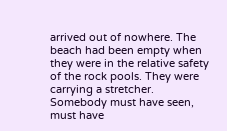arrived out of nowhere. The beach had been empty when they were in the relative safety of the rock pools. They were carrying a stretcher. Somebody must have seen, must have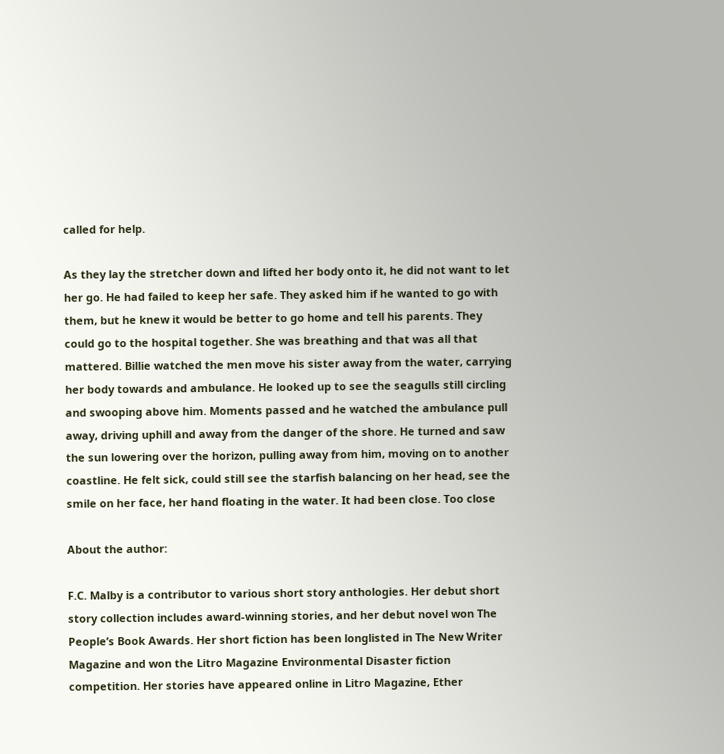called for help.

As they lay the stretcher down and lifted her body onto it, he did not want to let her go. He had failed to keep her safe. They asked him if he wanted to go with them, but he knew it would be better to go home and tell his parents. They could go to the hospital together. She was breathing and that was all that mattered. Billie watched the men move his sister away from the water, carrying her body towards and ambulance. He looked up to see the seagulls still circling and swooping above him. Moments passed and he watched the ambulance pull away, driving uphill and away from the danger of the shore. He turned and saw the sun lowering over the horizon, pulling away from him, moving on to another coastline. He felt sick, could still see the starfish balancing on her head, see the smile on her face, her hand floating in the water. It had been close. Too close

About the author:

F.C. Malby is a contributor to various short story anthologies. Her debut short story collection includes award-winning stories, and her debut novel won The People’s Book Awards. Her short fiction has been longlisted in The New Writer Magazine and won the Litro Magazine Environmental Disaster fiction competition. Her stories have appeared online in Litro Magazine, Ether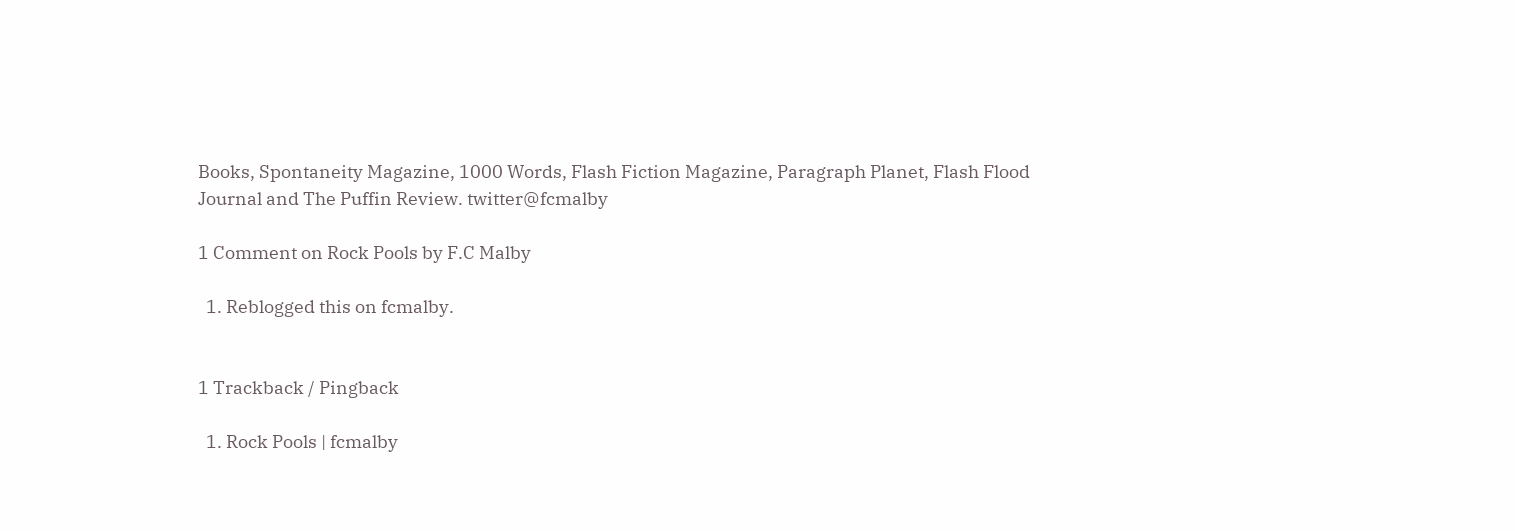Books, Spontaneity Magazine, 1000 Words, Flash Fiction Magazine, Paragraph Planet, Flash Flood Journal and The Puffin Review. twitter@fcmalby

1 Comment on Rock Pools by F.C Malby

  1. Reblogged this on fcmalby.


1 Trackback / Pingback

  1. Rock Pools | fcmalby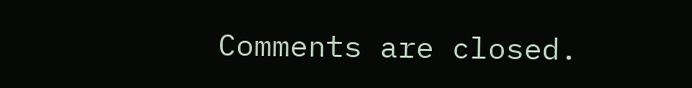Comments are closed.